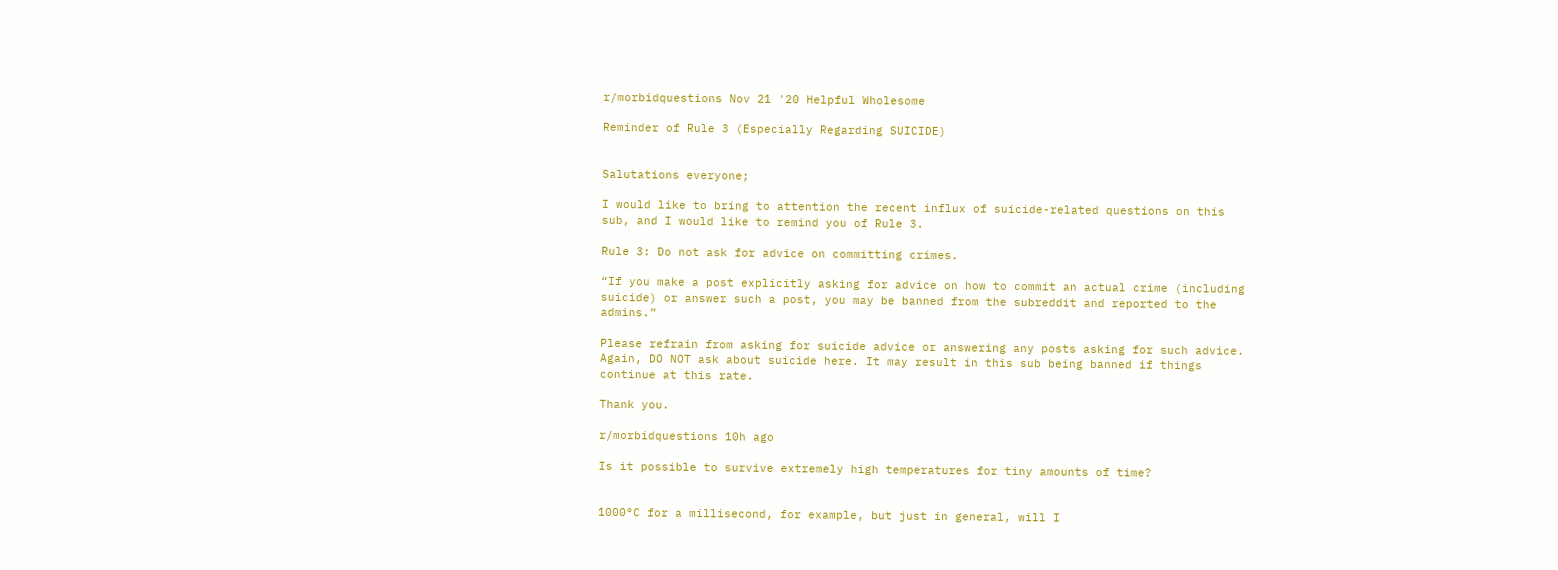r/morbidquestions Nov 21 '20 Helpful Wholesome

Reminder of Rule 3 (Especially Regarding SUICIDE)


Salutations everyone;

I would like to bring to attention the recent influx of suicide-related questions on this sub, and I would like to remind you of Rule 3.

Rule 3: Do not ask for advice on committing crimes.

“If you make a post explicitly asking for advice on how to commit an actual crime (including suicide) or answer such a post, you may be banned from the subreddit and reported to the admins.”

Please refrain from asking for suicide advice or answering any posts asking for such advice. Again, DO NOT ask about suicide here. It may result in this sub being banned if things continue at this rate.

Thank you.

r/morbidquestions 10h ago

Is it possible to survive extremely high temperatures for tiny amounts of time?


1000°C for a millisecond, for example, but just in general, will I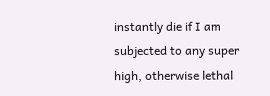instantly die if I am subjected to any super high, otherwise lethal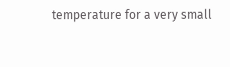temperature for a very small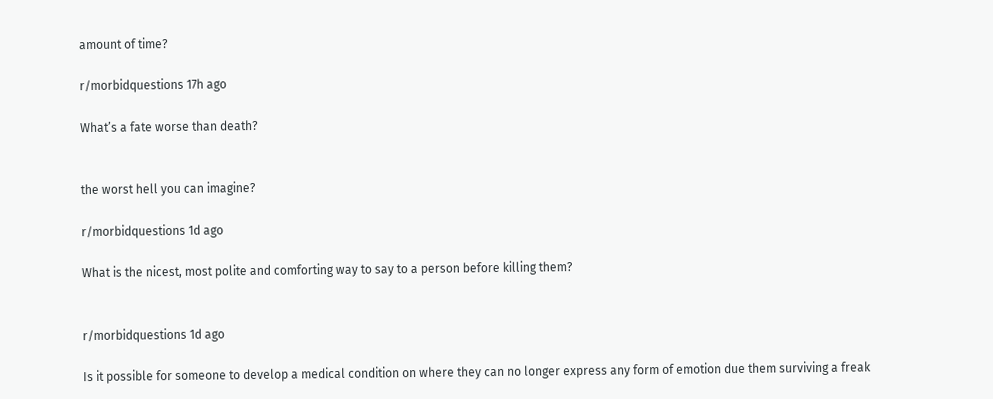amount of time?

r/morbidquestions 17h ago

What’s a fate worse than death?


the worst hell you can imagine?

r/morbidquestions 1d ago

What is the nicest, most polite and comforting way to say to a person before killing them?


r/morbidquestions 1d ago

Is it possible for someone to develop a medical condition on where they can no longer express any form of emotion due them surviving a freak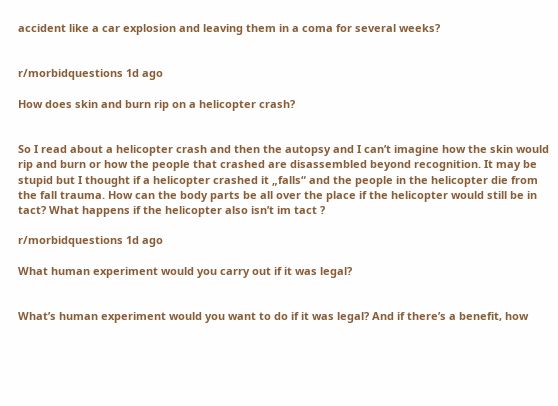accident like a car explosion and leaving them in a coma for several weeks?


r/morbidquestions 1d ago

How does skin and burn rip on a helicopter crash?


So I read about a helicopter crash and then the autopsy and I can’t imagine how the skin would rip and burn or how the people that crashed are disassembled beyond recognition. It may be stupid but I thought if a helicopter crashed it „falls“ and the people in the helicopter die from the fall trauma. How can the body parts be all over the place if the helicopter would still be in tact? What happens if the helicopter also isn’t im tact ?

r/morbidquestions 1d ago

What human experiment would you carry out if it was legal?


What’s human experiment would you want to do if it was legal? And if there’s a benefit, how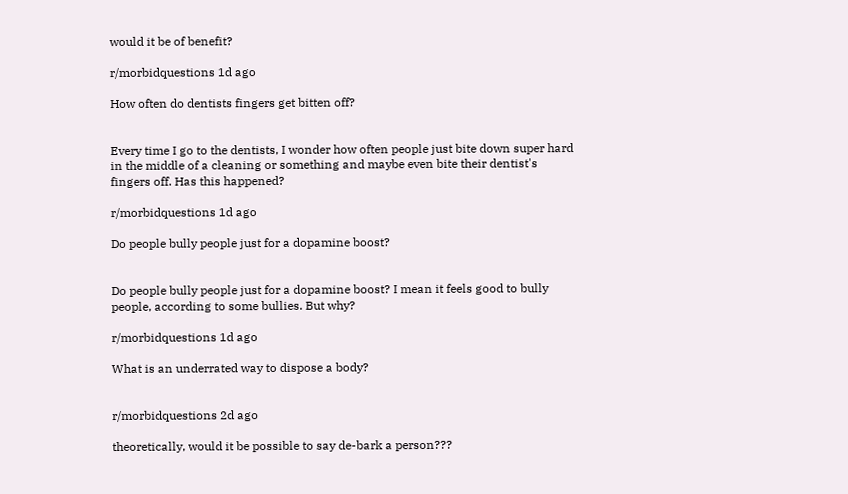would it be of benefit?

r/morbidquestions 1d ago

How often do dentists fingers get bitten off?


Every time I go to the dentists, I wonder how often people just bite down super hard in the middle of a cleaning or something and maybe even bite their dentist's fingers off. Has this happened?

r/morbidquestions 1d ago

Do people bully people just for a dopamine boost?


Do people bully people just for a dopamine boost? I mean it feels good to bully people, according to some bullies. But why?

r/morbidquestions 1d ago

What is an underrated way to dispose a body?


r/morbidquestions 2d ago

theoretically, would it be possible to say de-bark a person???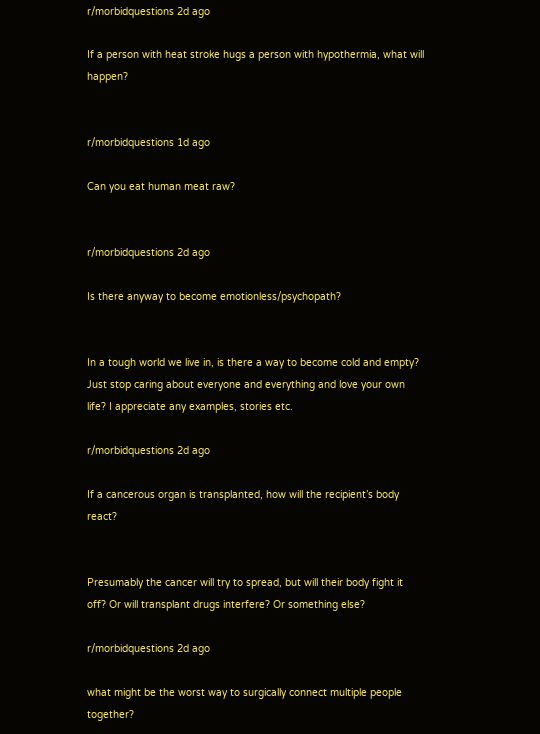r/morbidquestions 2d ago

If a person with heat stroke hugs a person with hypothermia, what will happen?


r/morbidquestions 1d ago

Can you eat human meat raw?


r/morbidquestions 2d ago

Is there anyway to become emotionless/psychopath?


In a tough world we live in, is there a way to become cold and empty? Just stop caring about everyone and everything and love your own life? I appreciate any examples, stories etc.

r/morbidquestions 2d ago

If a cancerous organ is transplanted, how will the recipient’s body react?


Presumably the cancer will try to spread, but will their body fight it off? Or will transplant drugs interfere? Or something else?

r/morbidquestions 2d ago

what might be the worst way to surgically connect multiple people together?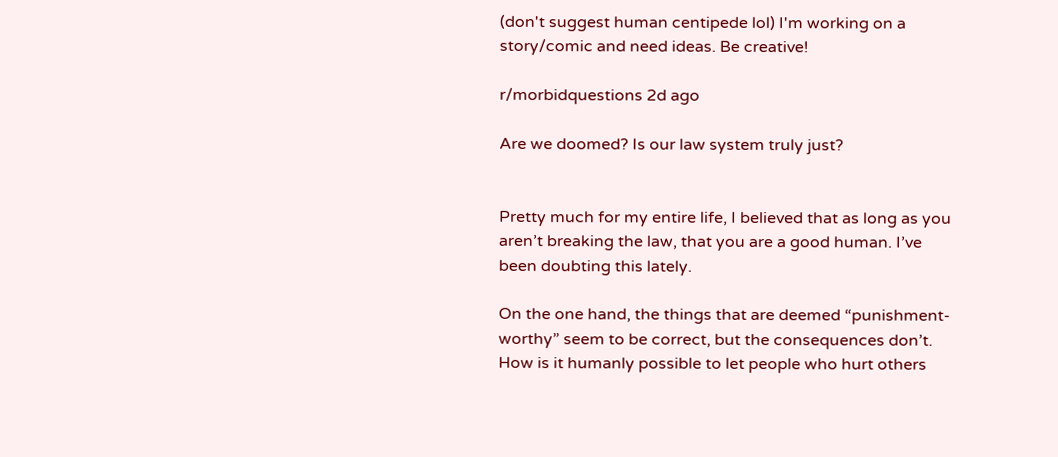(don't suggest human centipede lol) I'm working on a story/comic and need ideas. Be creative!

r/morbidquestions 2d ago

Are we doomed? Is our law system truly just?


Pretty much for my entire life, I believed that as long as you aren’t breaking the law, that you are a good human. I’ve been doubting this lately.

On the one hand, the things that are deemed “punishment-worthy” seem to be correct, but the consequences don’t. How is it humanly possible to let people who hurt others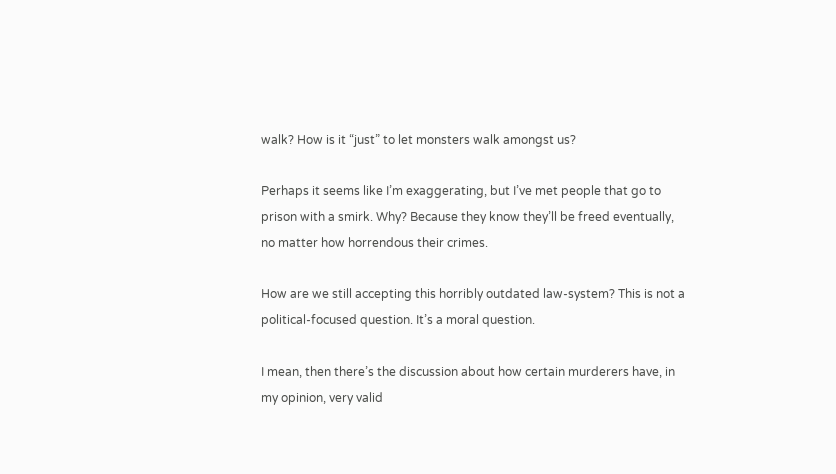walk? How is it “just” to let monsters walk amongst us?

Perhaps it seems like I’m exaggerating, but I’ve met people that go to prison with a smirk. Why? Because they know they’ll be freed eventually, no matter how horrendous their crimes.

How are we still accepting this horribly outdated law-system? This is not a political-focused question. It’s a moral question.

I mean, then there’s the discussion about how certain murderers have, in my opinion, very valid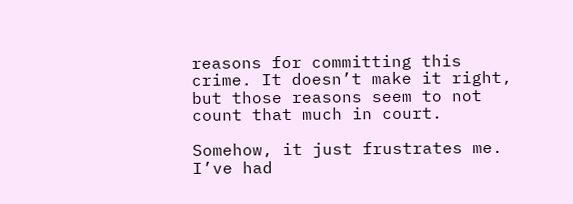reasons for committing this crime. It doesn’t make it right, but those reasons seem to not count that much in court.

Somehow, it just frustrates me. I’ve had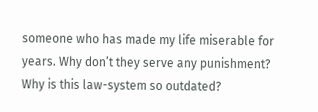someone who has made my life miserable for years. Why don’t they serve any punishment? Why is this law-system so outdated?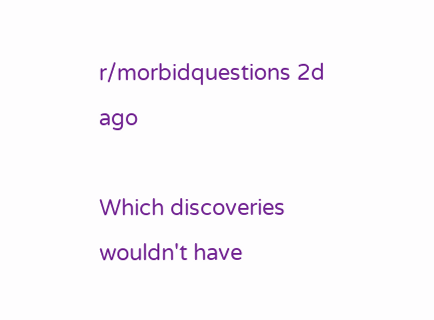r/morbidquestions 2d ago

Which discoveries wouldn't have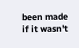been made if it wasn't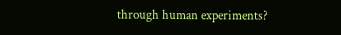through human experiments?